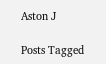Aston J

Posts Tagged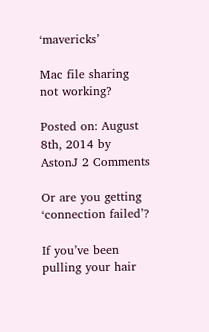‘mavericks’

Mac file sharing not working?

Posted on: August 8th, 2014 by AstonJ 2 Comments

Or are you getting ‘connection failed’?

If you’ve been pulling your hair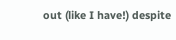out (like I have!) despite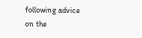following advice on the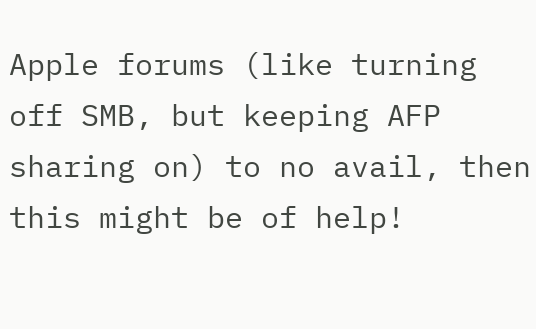Apple forums (like turning off SMB, but keeping AFP sharing on) to no avail, then this might be of help!